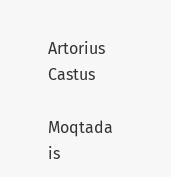Artorius Castus

Moqtada is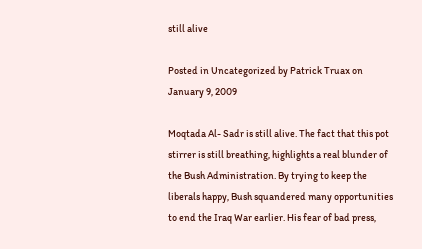still alive

Posted in Uncategorized by Patrick Truax on January 9, 2009

Moqtada Al- Sadr is still alive. The fact that this pot stirrer is still breathing, highlights a real blunder of the Bush Administration. By trying to keep the liberals happy, Bush squandered many opportunities to end the Iraq War earlier. His fear of bad press,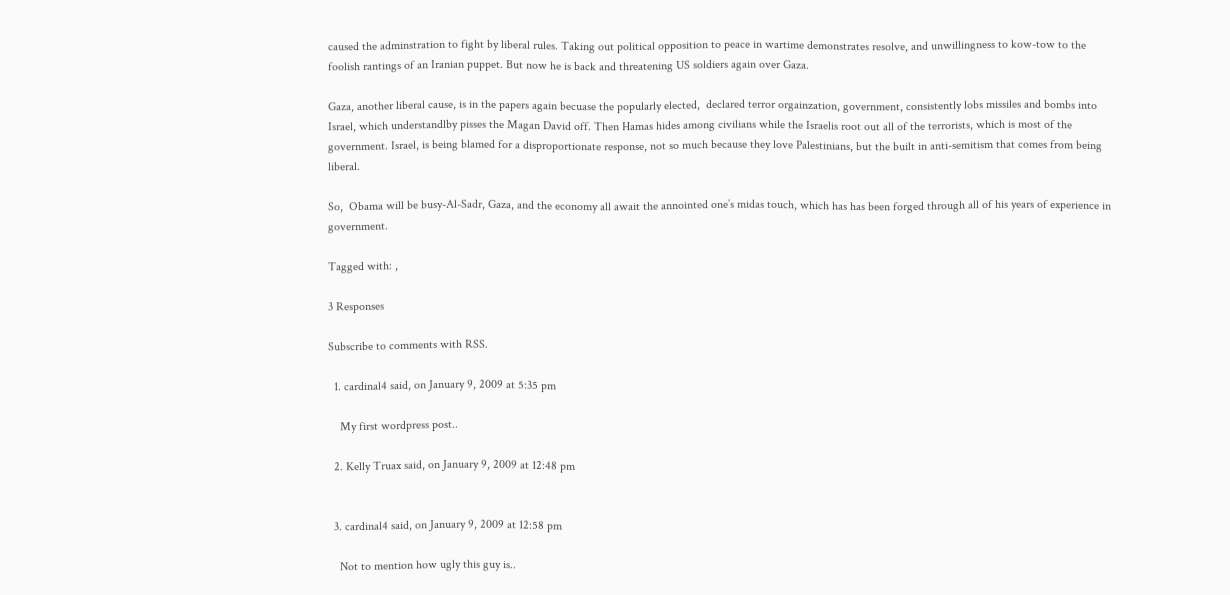caused the adminstration to fight by liberal rules. Taking out political opposition to peace in wartime demonstrates resolve, and unwillingness to kow-tow to the foolish rantings of an Iranian puppet. But now he is back and threatening US soldiers again over Gaza.

Gaza, another liberal cause, is in the papers again becuase the popularly elected,  declared terror orgainzation, government, consistently lobs missiles and bombs into Israel, which understandlby pisses the Magan David off. Then Hamas hides among civilians while the Israelis root out all of the terrorists, which is most of the government. Israel, is being blamed for a disproportionate response, not so much because they love Palestinians, but the built in anti-semitism that comes from being liberal.

So,  Obama will be busy-Al-Sadr, Gaza, and the economy all await the annointed one’s midas touch, which has has been forged through all of his years of experience in government.

Tagged with: ,

3 Responses

Subscribe to comments with RSS.

  1. cardinal4 said, on January 9, 2009 at 5:35 pm

    My first wordpress post..

  2. Kelly Truax said, on January 9, 2009 at 12:48 pm


  3. cardinal4 said, on January 9, 2009 at 12:58 pm

    Not to mention how ugly this guy is..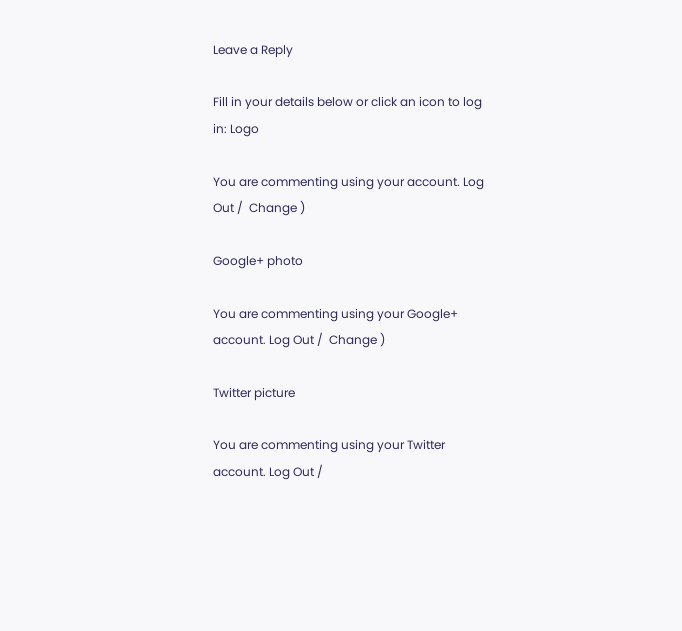Leave a Reply

Fill in your details below or click an icon to log in: Logo

You are commenting using your account. Log Out /  Change )

Google+ photo

You are commenting using your Google+ account. Log Out /  Change )

Twitter picture

You are commenting using your Twitter account. Log Out /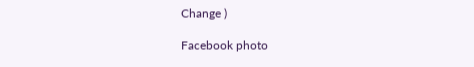Change )

Facebook photo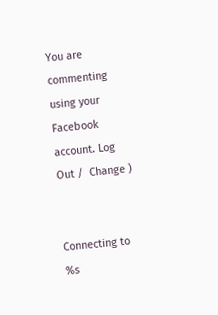You are commenting using your Facebook account. Log Out /  Change )


Connecting to %s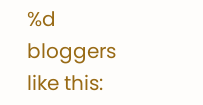%d bloggers like this: